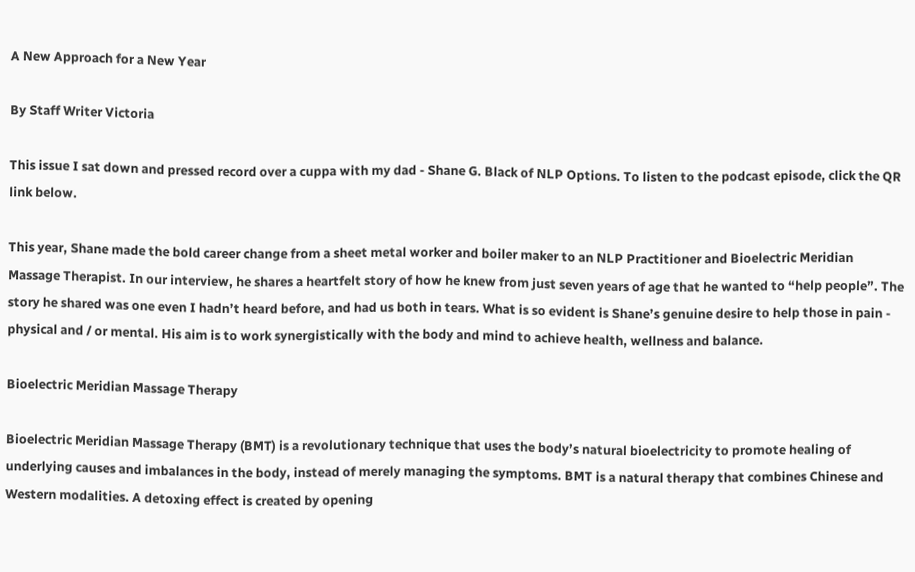A New Approach for a New Year

By Staff Writer Victoria

This issue I sat down and pressed record over a cuppa with my dad - Shane G. Black of NLP Options. To listen to the podcast episode, click the QR link below.

This year, Shane made the bold career change from a sheet metal worker and boiler maker to an NLP Practitioner and Bioelectric Meridian Massage Therapist. In our interview, he shares a heartfelt story of how he knew from just seven years of age that he wanted to “help people”. The story he shared was one even I hadn’t heard before, and had us both in tears. What is so evident is Shane’s genuine desire to help those in pain - physical and / or mental. His aim is to work synergistically with the body and mind to achieve health, wellness and balance.

Bioelectric Meridian Massage Therapy

Bioelectric Meridian Massage Therapy (BMT) is a revolutionary technique that uses the body’s natural bioelectricity to promote healing of underlying causes and imbalances in the body, instead of merely managing the symptoms. BMT is a natural therapy that combines Chinese and Western modalities. A detoxing effect is created by opening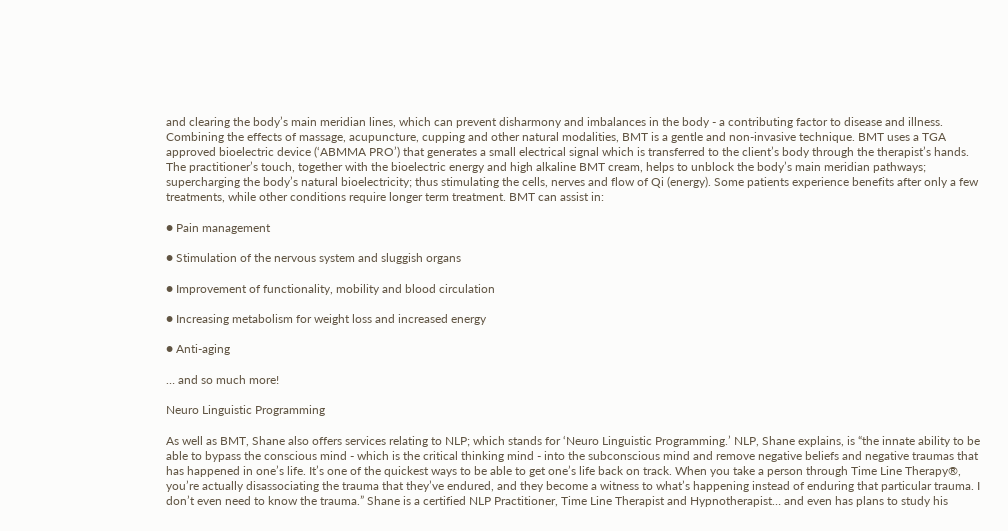and clearing the body’s main meridian lines, which can prevent disharmony and imbalances in the body - a contributing factor to disease and illness. Combining the effects of massage, acupuncture, cupping and other natural modalities, BMT is a gentle and non-invasive technique. BMT uses a TGA approved bioelectric device (‘ABMMA PRO’) that generates a small electrical signal which is transferred to the client’s body through the therapist’s hands. The practitioner’s touch, together with the bioelectric energy and high alkaline BMT cream, helps to unblock the body’s main meridian pathways; supercharging the body’s natural bioelectricity; thus stimulating the cells, nerves and flow of Qi (energy). Some patients experience benefits after only a few treatments, while other conditions require longer term treatment. BMT can assist in:

● Pain management

● Stimulation of the nervous system and sluggish organs

● Improvement of functionality, mobility and blood circulation

● Increasing metabolism for weight loss and increased energy

● Anti-aging

… and so much more!

Neuro Linguistic Programming

As well as BMT, Shane also offers services relating to NLP; which stands for ‘Neuro Linguistic Programming.’ NLP, Shane explains, is “the innate ability to be able to bypass the conscious mind - which is the critical thinking mind - into the subconscious mind and remove negative beliefs and negative traumas that has happened in one’s life. It’s one of the quickest ways to be able to get one’s life back on track. When you take a person through Time Line Therapy®, you’re actually disassociating the trauma that they’ve endured, and they become a witness to what’s happening instead of enduring that particular trauma. I don’t even need to know the trauma.” Shane is a certified NLP Practitioner, Time Line Therapist and Hypnotherapist… and even has plans to study his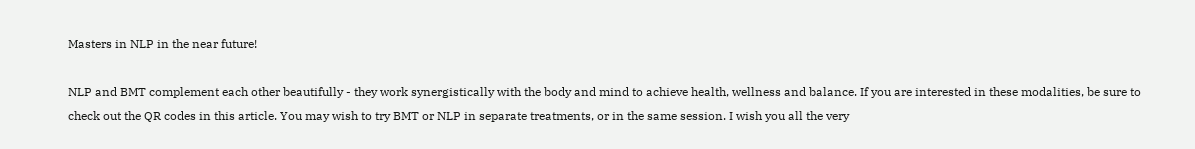Masters in NLP in the near future!

NLP and BMT complement each other beautifully - they work synergistically with the body and mind to achieve health, wellness and balance. If you are interested in these modalities, be sure to check out the QR codes in this article. You may wish to try BMT or NLP in separate treatments, or in the same session. I wish you all the very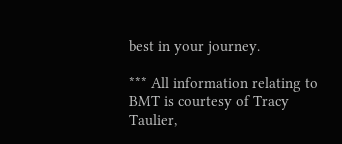best in your journey.

*** All information relating to BMT is courtesy of Tracy Taulier,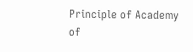Principle of Academy of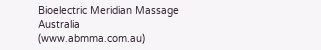Bioelectric Meridian Massage Australia (www.abmma.com.au)